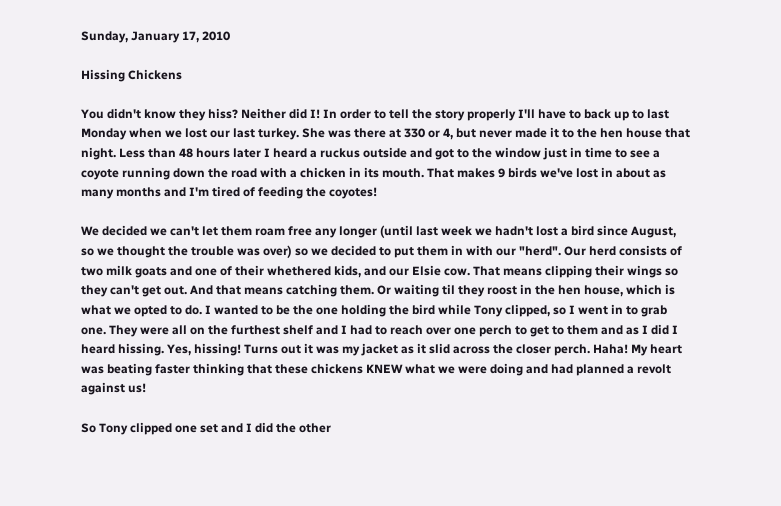Sunday, January 17, 2010

Hissing Chickens

You didn't know they hiss? Neither did I! In order to tell the story properly I'll have to back up to last Monday when we lost our last turkey. She was there at 330 or 4, but never made it to the hen house that night. Less than 48 hours later I heard a ruckus outside and got to the window just in time to see a coyote running down the road with a chicken in its mouth. That makes 9 birds we've lost in about as many months and I'm tired of feeding the coyotes!

We decided we can't let them roam free any longer (until last week we hadn't lost a bird since August, so we thought the trouble was over) so we decided to put them in with our "herd". Our herd consists of two milk goats and one of their whethered kids, and our Elsie cow. That means clipping their wings so they can't get out. And that means catching them. Or waiting til they roost in the hen house, which is what we opted to do. I wanted to be the one holding the bird while Tony clipped, so I went in to grab one. They were all on the furthest shelf and I had to reach over one perch to get to them and as I did I heard hissing. Yes, hissing! Turns out it was my jacket as it slid across the closer perch. Haha! My heart was beating faster thinking that these chickens KNEW what we were doing and had planned a revolt against us!

So Tony clipped one set and I did the other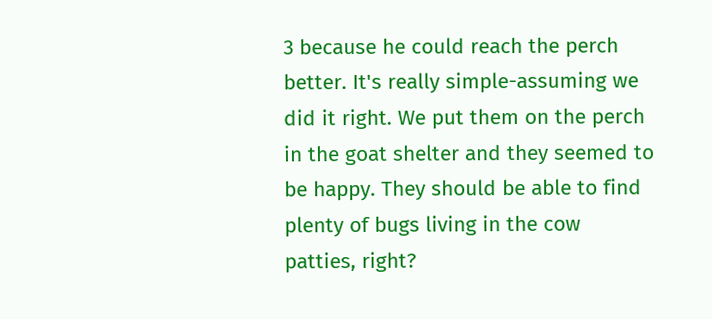3 because he could reach the perch better. It's really simple-assuming we did it right. We put them on the perch in the goat shelter and they seemed to be happy. They should be able to find plenty of bugs living in the cow patties, right?